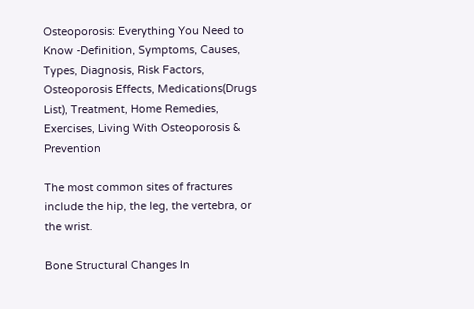Osteoporosis: Everything You Need to Know -Definition, Symptoms, Causes, Types, Diagnosis, Risk Factors, Osteoporosis Effects, Medications(Drugs List), Treatment, Home Remedies, Exercises, Living With Osteoporosis & Prevention

The most common sites of fractures include the hip, the leg, the vertebra, or the wrist.

Bone Structural Changes In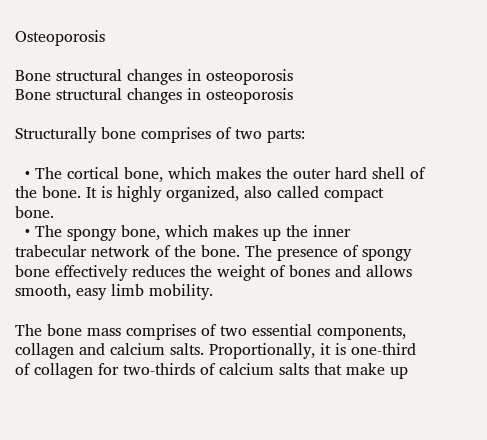Osteoporosis

Bone structural changes in osteoporosis
Bone structural changes in osteoporosis

Structurally bone comprises of two parts:

  • The cortical bone, which makes the outer hard shell of the bone. It is highly organized, also called compact bone.
  • The spongy bone, which makes up the inner trabecular network of the bone. The presence of spongy bone effectively reduces the weight of bones and allows smooth, easy limb mobility.

The bone mass comprises of two essential components, collagen and calcium salts. Proportionally, it is one-third of collagen for two-thirds of calcium salts that make up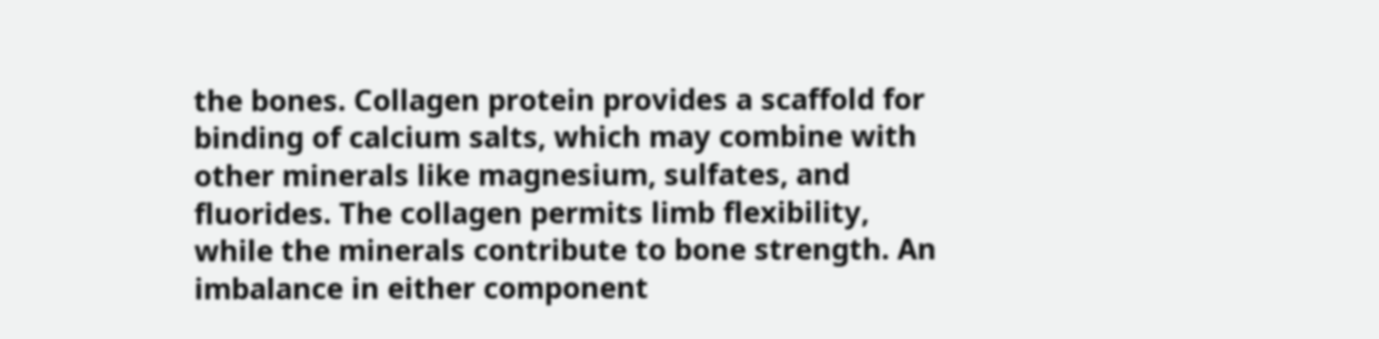the bones. Collagen protein provides a scaffold for binding of calcium salts, which may combine with other minerals like magnesium, sulfates, and fluorides. The collagen permits limb flexibility, while the minerals contribute to bone strength. An imbalance in either component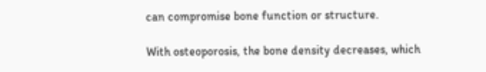can compromise bone function or structure.

With osteoporosis, the bone density decreases, which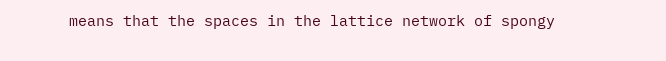means that the spaces in the lattice network of spongy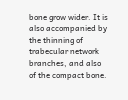bone grow wider. It is also accompanied by the thinning of trabecular network branches, and also of the compact bone.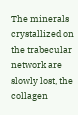The minerals crystallized on the trabecular network are slowly lost, the collagen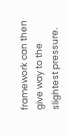framework can then give way to the slightest pressure.